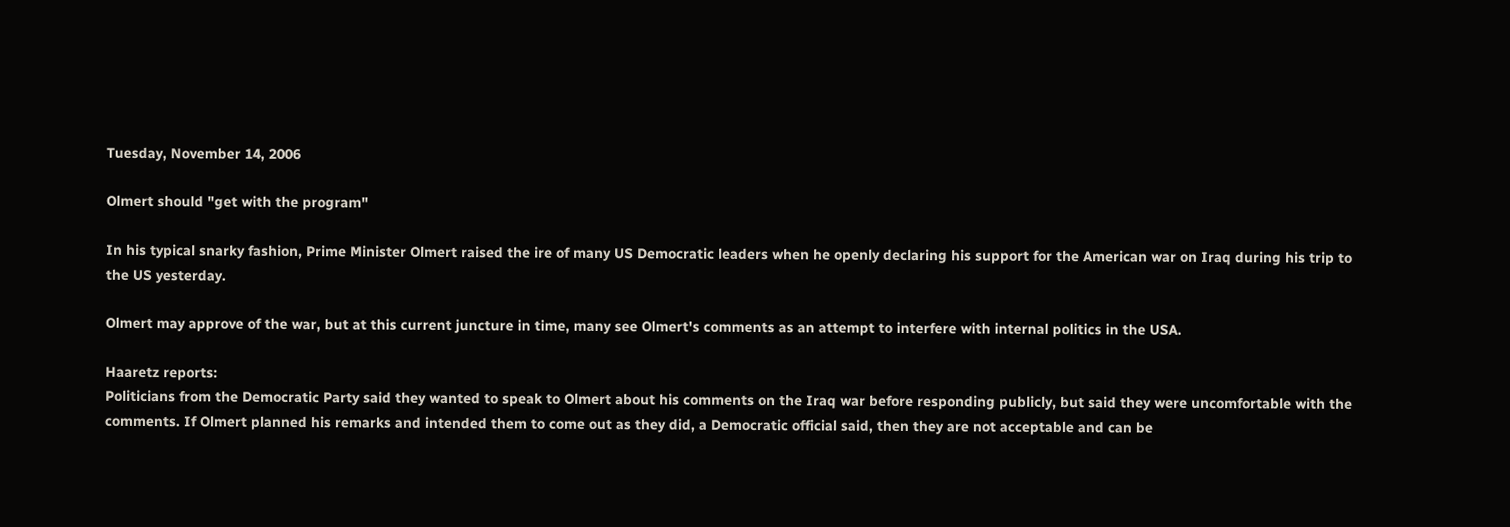Tuesday, November 14, 2006

Olmert should "get with the program"

In his typical snarky fashion, Prime Minister Olmert raised the ire of many US Democratic leaders when he openly declaring his support for the American war on Iraq during his trip to the US yesterday.

Olmert may approve of the war, but at this current juncture in time, many see Olmert's comments as an attempt to interfere with internal politics in the USA.

Haaretz reports:
Politicians from the Democratic Party said they wanted to speak to Olmert about his comments on the Iraq war before responding publicly, but said they were uncomfortable with the comments. If Olmert planned his remarks and intended them to come out as they did, a Democratic official said, then they are not acceptable and can be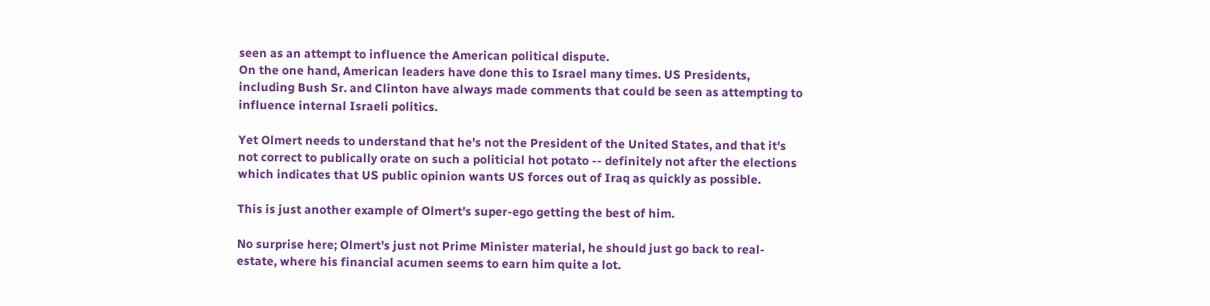seen as an attempt to influence the American political dispute.
On the one hand, American leaders have done this to Israel many times. US Presidents, including Bush Sr. and Clinton have always made comments that could be seen as attempting to influence internal Israeli politics.

Yet Olmert needs to understand that he's not the President of the United States, and that it's not correct to publically orate on such a politicial hot potato -- definitely not after the elections which indicates that US public opinion wants US forces out of Iraq as quickly as possible.

This is just another example of Olmert's super-ego getting the best of him.

No surprise here; Olmert's just not Prime Minister material, he should just go back to real-estate, where his financial acumen seems to earn him quite a lot.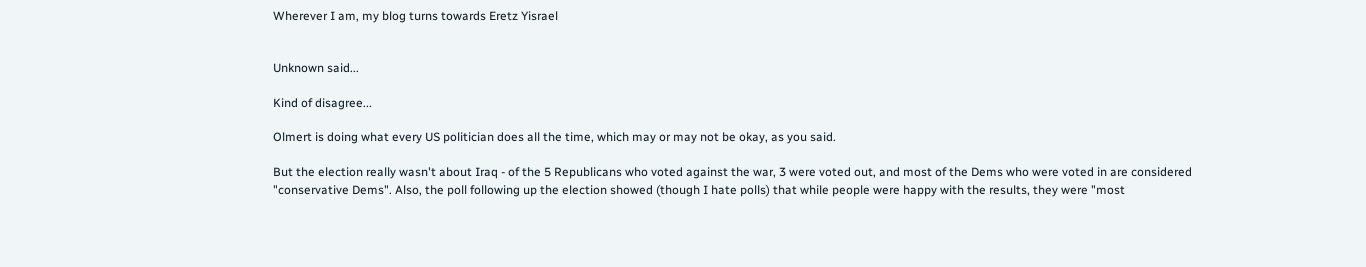Wherever I am, my blog turns towards Eretz Yisrael


Unknown said...

Kind of disagree...

Olmert is doing what every US politician does all the time, which may or may not be okay, as you said.

But the election really wasn't about Iraq - of the 5 Republicans who voted against the war, 3 were voted out, and most of the Dems who were voted in are considered "conservative Dems". Also, the poll following up the election showed (though I hate polls) that while people were happy with the results, they were "most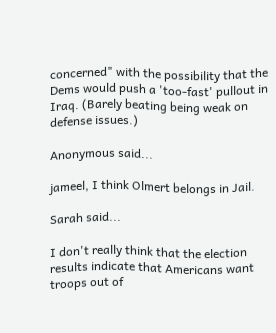concerned" with the possibility that the Dems would push a 'too-fast' pullout in Iraq. (Barely beating being weak on defense issues.)

Anonymous said...

jameel, I think Olmert belongs in Jail.

Sarah said...

I don't really think that the election results indicate that Americans want troops out of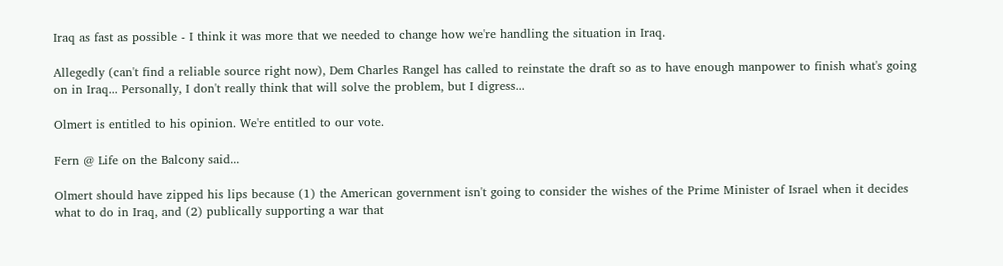Iraq as fast as possible - I think it was more that we needed to change how we're handling the situation in Iraq.

Allegedly (can't find a reliable source right now), Dem Charles Rangel has called to reinstate the draft so as to have enough manpower to finish what's going on in Iraq... Personally, I don't really think that will solve the problem, but I digress...

Olmert is entitled to his opinion. We're entitled to our vote.

Fern @ Life on the Balcony said...

Olmert should have zipped his lips because (1) the American government isn't going to consider the wishes of the Prime Minister of Israel when it decides what to do in Iraq, and (2) publically supporting a war that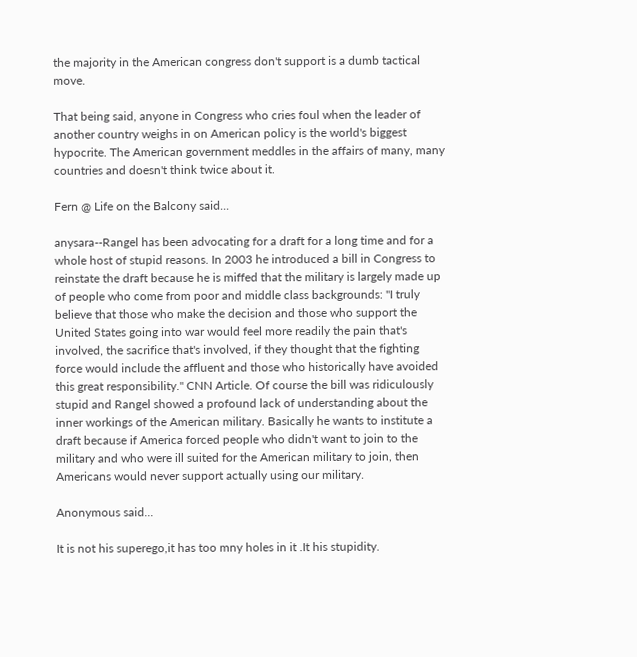the majority in the American congress don't support is a dumb tactical move.

That being said, anyone in Congress who cries foul when the leader of another country weighs in on American policy is the world's biggest hypocrite. The American government meddles in the affairs of many, many countries and doesn't think twice about it.

Fern @ Life on the Balcony said...

anysara--Rangel has been advocating for a draft for a long time and for a whole host of stupid reasons. In 2003 he introduced a bill in Congress to reinstate the draft because he is miffed that the military is largely made up of people who come from poor and middle class backgrounds: "I truly believe that those who make the decision and those who support the United States going into war would feel more readily the pain that's involved, the sacrifice that's involved, if they thought that the fighting force would include the affluent and those who historically have avoided this great responsibility." CNN Article. Of course the bill was ridiculously stupid and Rangel showed a profound lack of understanding about the inner workings of the American military. Basically he wants to institute a draft because if America forced people who didn't want to join to the military and who were ill suited for the American military to join, then Americans would never support actually using our military.

Anonymous said...

It is not his superego,it has too mny holes in it .It his stupidity.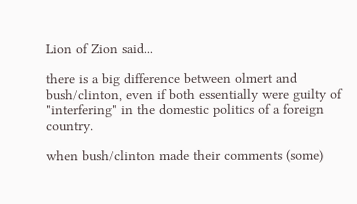Lion of Zion said...

there is a big difference between olmert and bush/clinton, even if both essentially were guilty of "interfering" in the domestic politics of a foreign country.

when bush/clinton made their comments (some)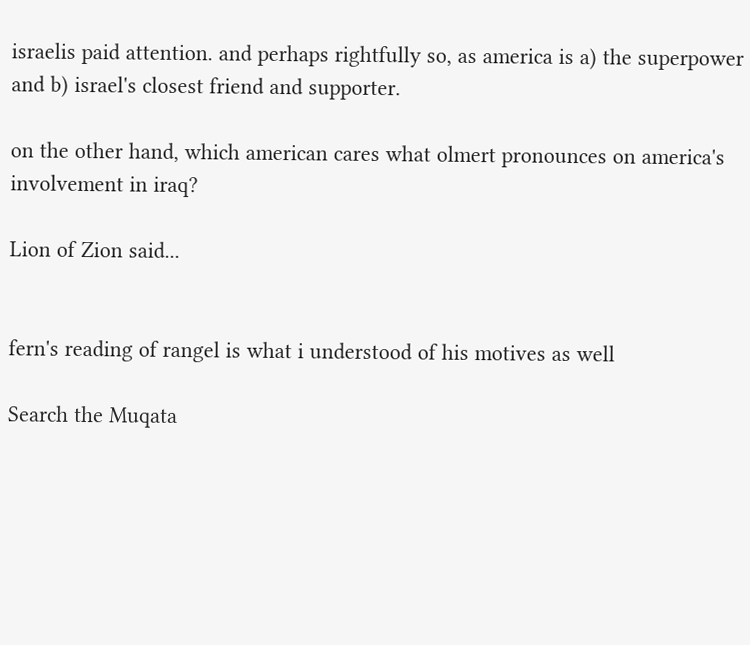israelis paid attention. and perhaps rightfully so, as america is a) the superpower and b) israel's closest friend and supporter.

on the other hand, which american cares what olmert pronounces on america's involvement in iraq?

Lion of Zion said...


fern's reading of rangel is what i understood of his motives as well

Search the Muqata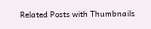Related Posts with Thumbnails